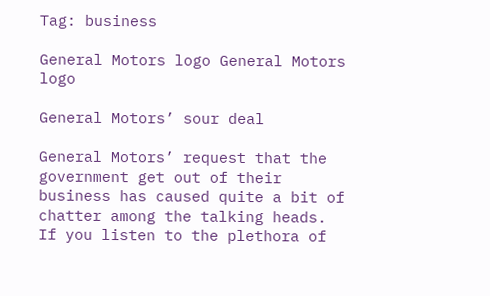Tag: business

General Motors logo General Motors logo

General Motors’ sour deal

General Motors’ request that the government get out of their business has caused quite a bit of chatter among the talking heads. If you listen to the plethora of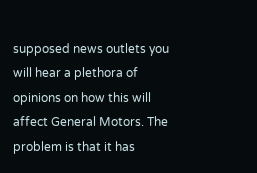supposed news outlets you will hear a plethora of opinions on how this will affect General Motors. The problem is that it has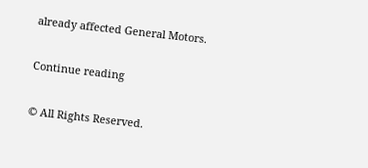already affected General Motors.

Continue reading

© All Rights Reserved.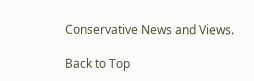Conservative News and Views.

Back to Top